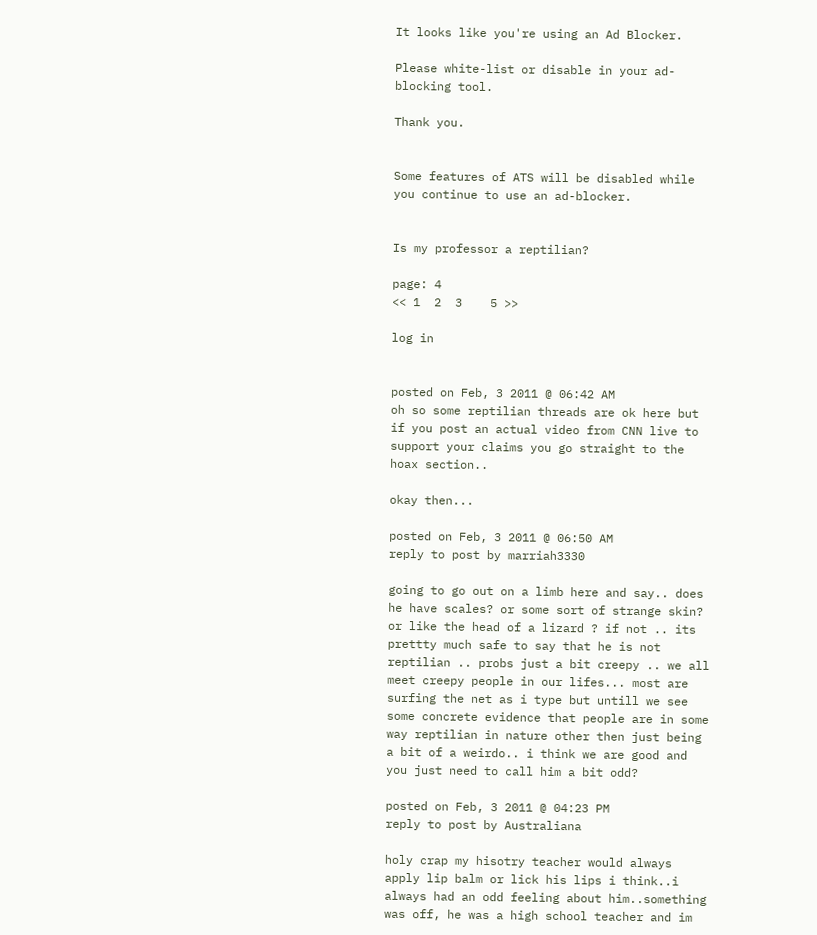It looks like you're using an Ad Blocker.

Please white-list or disable in your ad-blocking tool.

Thank you.


Some features of ATS will be disabled while you continue to use an ad-blocker.


Is my professor a reptilian?

page: 4
<< 1  2  3    5 >>

log in


posted on Feb, 3 2011 @ 06:42 AM
oh so some reptilian threads are ok here but if you post an actual video from CNN live to support your claims you go straight to the hoax section..

okay then...

posted on Feb, 3 2011 @ 06:50 AM
reply to post by marriah3330

going to go out on a limb here and say.. does he have scales? or some sort of strange skin?
or like the head of a lizard ? if not .. its prettty much safe to say that he is not reptilian .. probs just a bit creepy .. we all meet creepy people in our lifes... most are surfing the net as i type but untill we see some concrete evidence that people are in some way reptilian in nature other then just being a bit of a weirdo.. i think we are good and you just need to call him a bit odd?

posted on Feb, 3 2011 @ 04:23 PM
reply to post by Australiana

holy crap my hisotry teacher would always apply lip balm or lick his lips i think..i always had an odd feeling about him..something was off, he was a high school teacher and im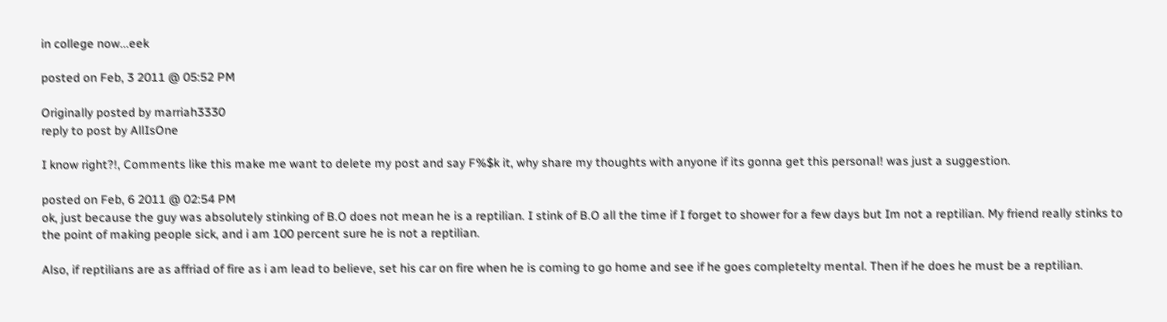in college now...eek

posted on Feb, 3 2011 @ 05:52 PM

Originally posted by marriah3330
reply to post by AllIsOne

I know right?!, Comments like this make me want to delete my post and say F%$k it, why share my thoughts with anyone if its gonna get this personal! was just a suggestion.

posted on Feb, 6 2011 @ 02:54 PM
ok, just because the guy was absolutely stinking of B.O does not mean he is a reptilian. I stink of B.O all the time if I forget to shower for a few days but Im not a reptilian. My friend really stinks to the point of making people sick, and i am 100 percent sure he is not a reptilian.

Also, if reptilians are as affriad of fire as i am lead to believe, set his car on fire when he is coming to go home and see if he goes completelty mental. Then if he does he must be a reptilian.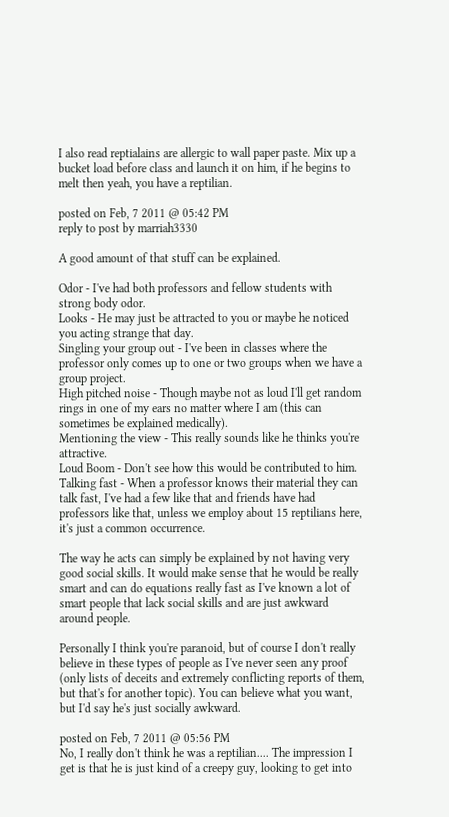I also read reptialains are allergic to wall paper paste. Mix up a bucket load before class and launch it on him, if he begins to melt then yeah, you have a reptilian.

posted on Feb, 7 2011 @ 05:42 PM
reply to post by marriah3330

A good amount of that stuff can be explained.

Odor - I've had both professors and fellow students with strong body odor.
Looks - He may just be attracted to you or maybe he noticed you acting strange that day.
Singling your group out - I've been in classes where the professor only comes up to one or two groups when we have a group project.
High pitched noise - Though maybe not as loud I'll get random rings in one of my ears no matter where I am (this can sometimes be explained medically).
Mentioning the view - This really sounds like he thinks you're attractive.
Loud Boom - Don't see how this would be contributed to him.
Talking fast - When a professor knows their material they can talk fast, I've had a few like that and friends have had professors like that, unless we employ about 15 reptilians here, it's just a common occurrence.

The way he acts can simply be explained by not having very good social skills. It would make sense that he would be really smart and can do equations really fast as I've known a lot of smart people that lack social skills and are just awkward around people.

Personally I think you're paranoid, but of course I don't really believe in these types of people as I've never seen any proof (only lists of deceits and extremely conflicting reports of them, but that's for another topic). You can believe what you want, but I'd say he's just socially awkward.

posted on Feb, 7 2011 @ 05:56 PM
No, I really don't think he was a reptilian.... The impression I get is that he is just kind of a creepy guy, looking to get into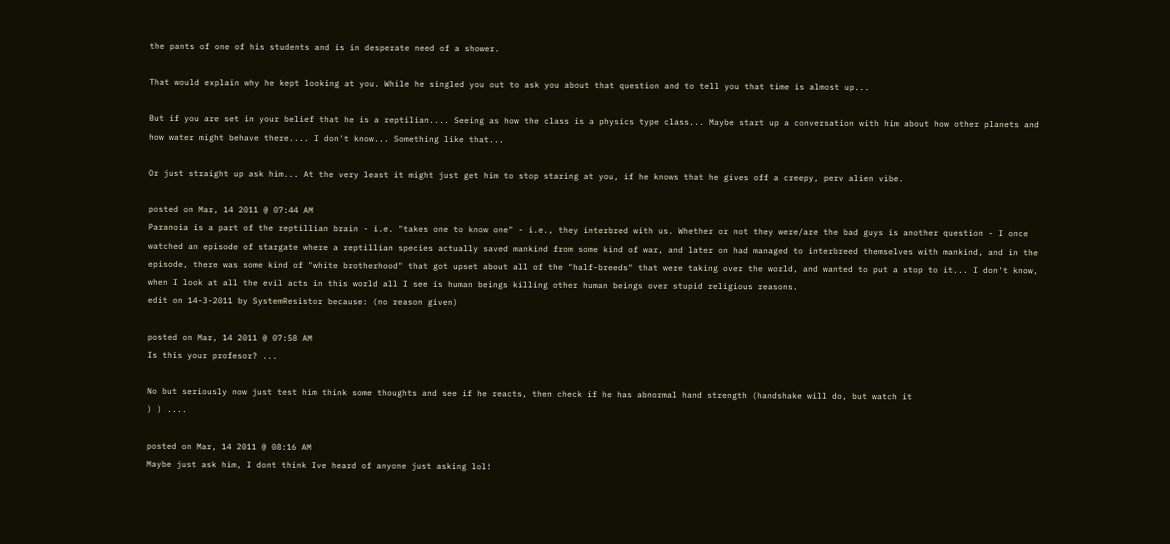the pants of one of his students and is in desperate need of a shower.

That would explain why he kept looking at you. While he singled you out to ask you about that question and to tell you that time is almost up...

But if you are set in your belief that he is a reptilian.... Seeing as how the class is a physics type class... Maybe start up a conversation with him about how other planets and how water might behave there.... I don't know... Something like that...

Or just straight up ask him... At the very least it might just get him to stop staring at you, if he knows that he gives off a creepy, perv alien vibe.

posted on Mar, 14 2011 @ 07:44 AM
Paranoia is a part of the reptillian brain - i.e. "takes one to know one" - i.e., they interbred with us. Whether or not they were/are the bad guys is another question - I once watched an episode of stargate where a reptillian species actually saved mankind from some kind of war, and later on had managed to interbreed themselves with mankind, and in the episode, there was some kind of "white brotherhood" that got upset about all of the "half-breeds" that were taking over the world, and wanted to put a stop to it... I don't know, when I look at all the evil acts in this world all I see is human beings killing other human beings over stupid religious reasons.
edit on 14-3-2011 by SystemResistor because: (no reason given)

posted on Mar, 14 2011 @ 07:58 AM
Is this your profesor? ...

No but seriously now just test him think some thoughts and see if he reacts, then check if he has abnormal hand strength (handshake will do, but watch it
) ) ....

posted on Mar, 14 2011 @ 08:16 AM
Maybe just ask him, I dont think Ive heard of anyone just asking lol!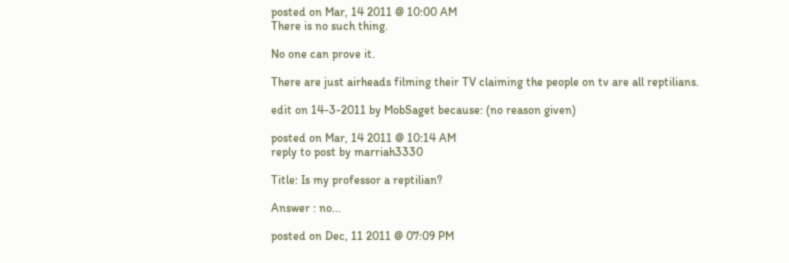posted on Mar, 14 2011 @ 10:00 AM
There is no such thing.

No one can prove it.

There are just airheads filming their TV claiming the people on tv are all reptilians.

edit on 14-3-2011 by MobSaget because: (no reason given)

posted on Mar, 14 2011 @ 10:14 AM
reply to post by marriah3330

Title: Is my professor a reptilian?

Answer : no...

posted on Dec, 11 2011 @ 07:09 PM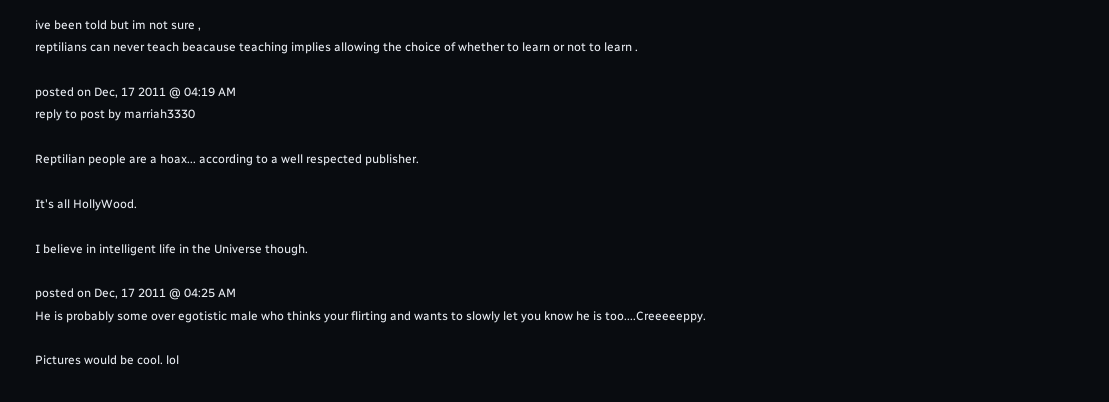ive been told but im not sure ,
reptilians can never teach beacause teaching implies allowing the choice of whether to learn or not to learn .

posted on Dec, 17 2011 @ 04:19 AM
reply to post by marriah3330

Reptilian people are a hoax... according to a well respected publisher.

It's all HollyWood.

I believe in intelligent life in the Universe though.

posted on Dec, 17 2011 @ 04:25 AM
He is probably some over egotistic male who thinks your flirting and wants to slowly let you know he is too....Creeeeeppy.

Pictures would be cool. lol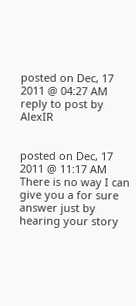posted on Dec, 17 2011 @ 04:27 AM
reply to post by AlexIR


posted on Dec, 17 2011 @ 11:17 AM
There is no way I can give you a for sure answer just by hearing your story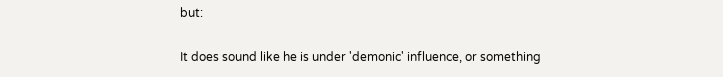but:

It does sound like he is under 'demonic' influence, or something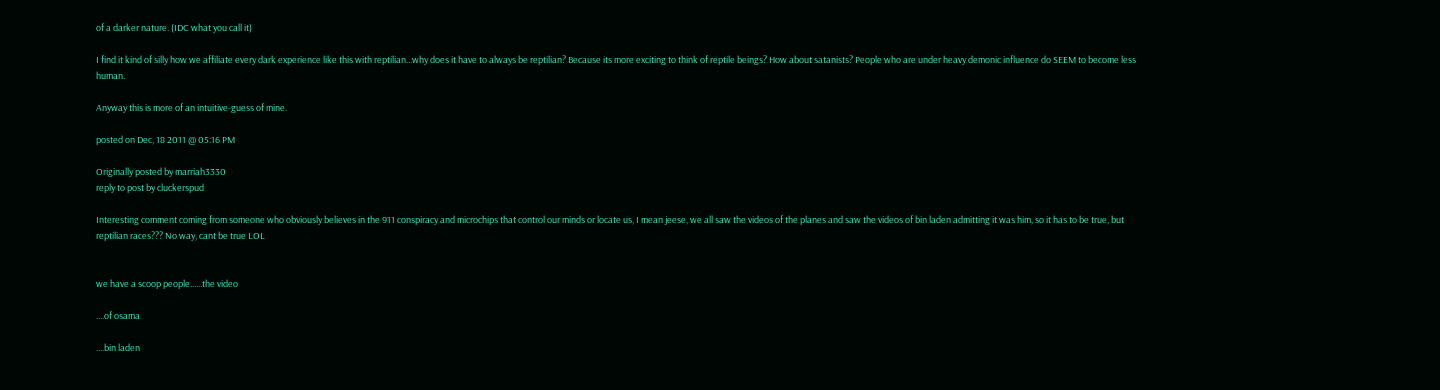of a darker nature. (IDC what you call it)

I find it kind of silly how we affiliate every dark experience like this with reptilian...why does it have to always be reptilian? Because its more exciting to think of reptile beings? How about satanists? People who are under heavy demonic influence do SEEM to become less human.

Anyway this is more of an intuitive-guess of mine.

posted on Dec, 18 2011 @ 05:16 PM

Originally posted by marriah3330
reply to post by cluckerspud

Interesting comment coming from someone who obviously believes in the 911 conspiracy and microchips that control our minds or locate us, I mean jeese, we all saw the videos of the planes and saw the videos of bin laden admitting it was him, so it has to be true, but reptilian races??? No way, cant be true LOL


we have a scoop people......the video

....of osama

....bin laden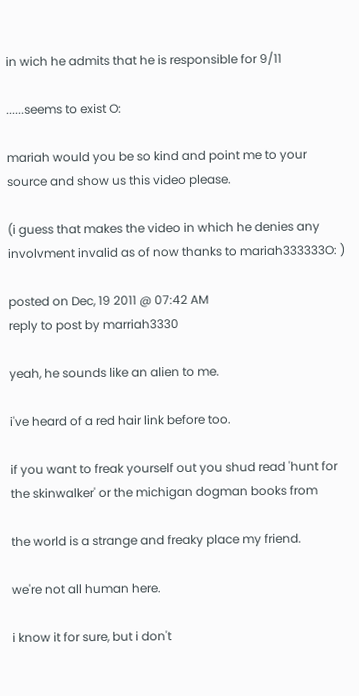in wich he admits that he is responsible for 9/11

......seems to exist O:

mariah would you be so kind and point me to your source and show us this video please.

(i guess that makes the video in which he denies any involvment invalid as of now thanks to mariah333333O: )

posted on Dec, 19 2011 @ 07:42 AM
reply to post by marriah3330

yeah, he sounds like an alien to me.

i've heard of a red hair link before too.

if you want to freak yourself out you shud read 'hunt for the skinwalker' or the michigan dogman books from

the world is a strange and freaky place my friend.

we're not all human here.

i know it for sure, but i don't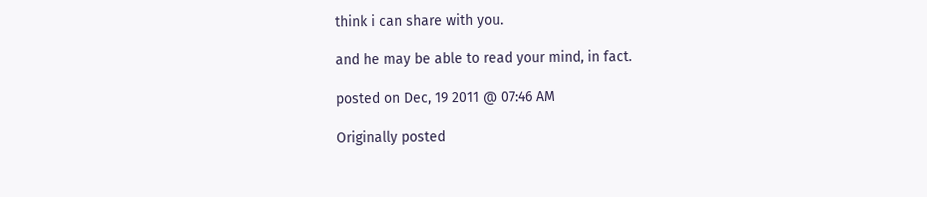think i can share with you.

and he may be able to read your mind, in fact.

posted on Dec, 19 2011 @ 07:46 AM

Originally posted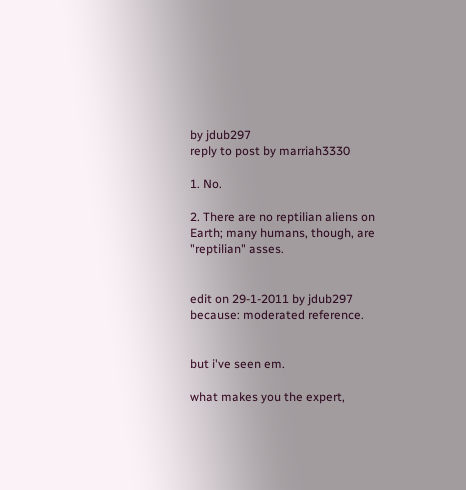by jdub297
reply to post by marriah3330

1. No.

2. There are no reptilian aliens on Earth; many humans, though, are "reptilian" asses.


edit on 29-1-2011 by jdub297 because: moderated reference.


but i've seen em.

what makes you the expert,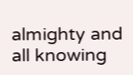almighty and all knowing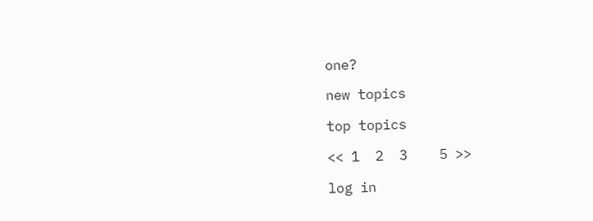one?

new topics

top topics

<< 1  2  3    5 >>

log in